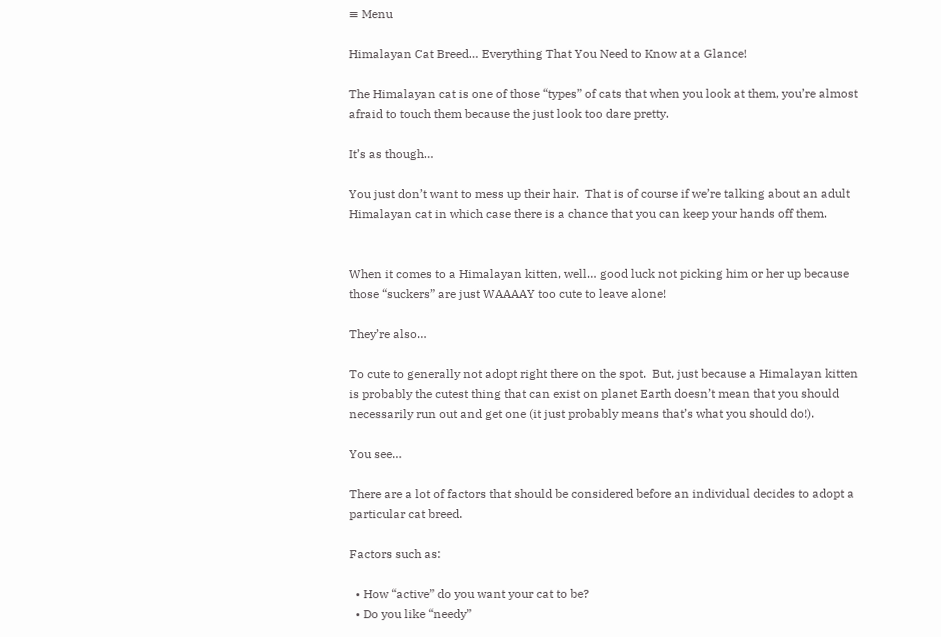≡ Menu

Himalayan Cat Breed… Everything That You Need to Know at a Glance!

The Himalayan cat is one of those “types” of cats that when you look at them, you’re almost afraid to touch them because the just look too dare pretty.

It’s as though…

You just don’t want to mess up their hair.  That is of course if we’re talking about an adult Himalayan cat in which case there is a chance that you can keep your hands off them.


When it comes to a Himalayan kitten, well… good luck not picking him or her up because those “suckers” are just WAAAAY too cute to leave alone!

They’re also…

To cute to generally not adopt right there on the spot.  But, just because a Himalayan kitten is probably the cutest thing that can exist on planet Earth doesn’t mean that you should necessarily run out and get one (it just probably means that’s what you should do!).

You see…

There are a lot of factors that should be considered before an individual decides to adopt a particular cat breed.

Factors such as:

  • How “active” do you want your cat to be?
  • Do you like “needy”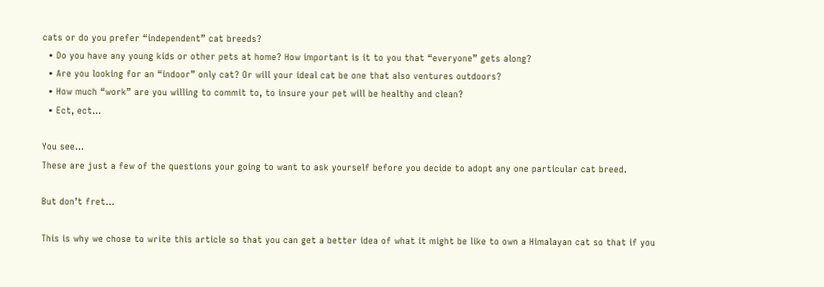cats or do you prefer “independent” cat breeds?
  • Do you have any young kids or other pets at home? How important is it to you that “everyone” gets along?
  • Are you looking for an “indoor” only cat? Or will your ideal cat be one that also ventures outdoors?
  • How much “work” are you willing to commit to, to insure your pet will be healthy and clean?
  • Ect, ect…

You see…
These are just a few of the questions your going to want to ask yourself before you decide to adopt any one particular cat breed.

But don’t fret…

This is why we chose to write this article so that you can get a better idea of what it might be like to own a Himalayan cat so that if you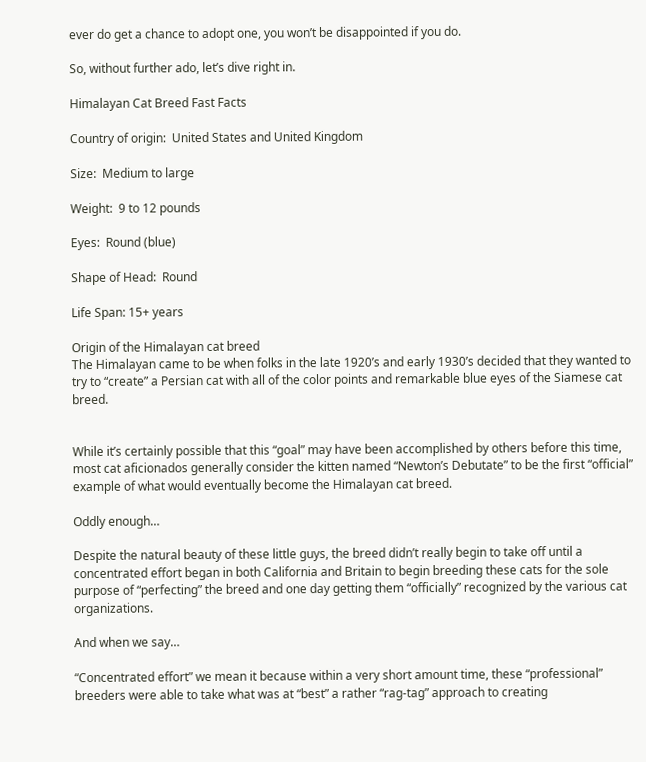ever do get a chance to adopt one, you won’t be disappointed if you do.

So, without further ado, let’s dive right in.

Himalayan Cat Breed Fast Facts

Country of origin:  United States and United Kingdom

Size:  Medium to large

Weight:  9 to 12 pounds

Eyes:  Round (blue)

Shape of Head:  Round

Life Span: 15+ years

Origin of the Himalayan cat breed
The Himalayan came to be when folks in the late 1920’s and early 1930’s decided that they wanted to try to “create” a Persian cat with all of the color points and remarkable blue eyes of the Siamese cat breed.


While it’s certainly possible that this “goal” may have been accomplished by others before this time, most cat aficionados generally consider the kitten named “Newton’s Debutate” to be the first “official” example of what would eventually become the Himalayan cat breed.

Oddly enough…

Despite the natural beauty of these little guys, the breed didn’t really begin to take off until a concentrated effort began in both California and Britain to begin breeding these cats for the sole purpose of “perfecting” the breed and one day getting them “officially” recognized by the various cat organizations.

And when we say…

“Concentrated effort” we mean it because within a very short amount time, these “professional” breeders were able to take what was at “best” a rather “rag-tag” approach to creating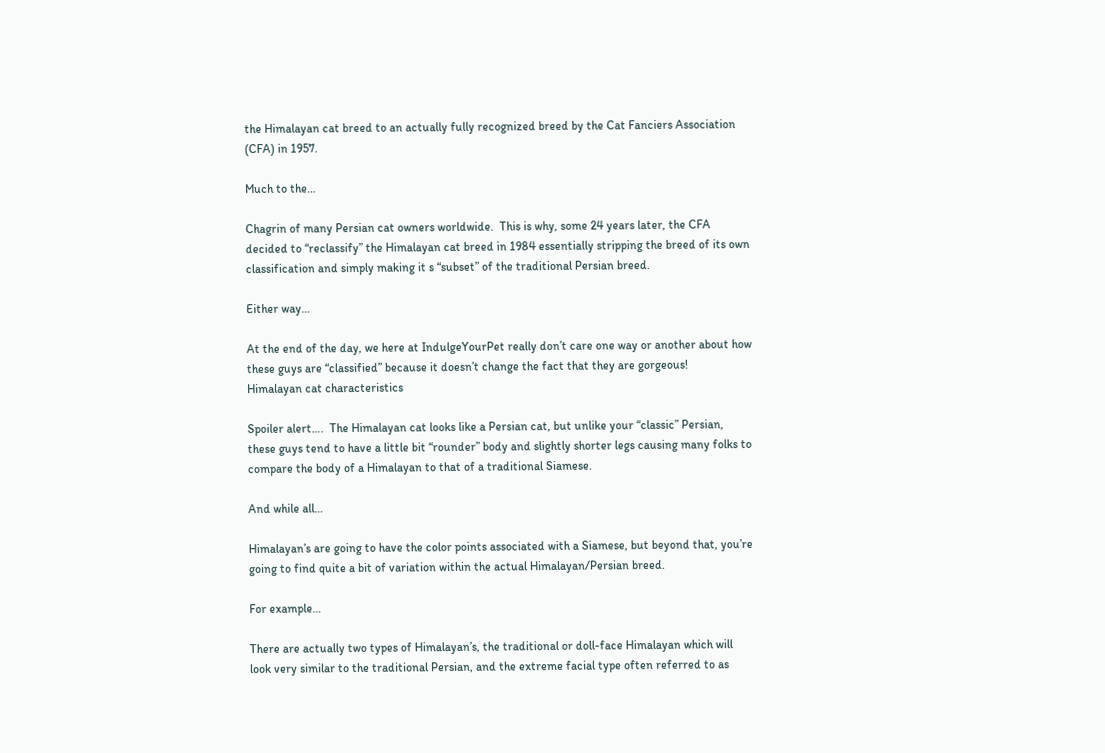the Himalayan cat breed to an actually fully recognized breed by the Cat Fanciers Association (CFA) in 1957.

Much to the…

Chagrin of many Persian cat owners worldwide.  This is why, some 24 years later, the CFA decided to “reclassify” the Himalayan cat breed in 1984 essentially stripping the breed of its own classification and simply making it s “subset” of the traditional Persian breed.

Either way…

At the end of the day, we here at IndulgeYourPet really don’t care one way or another about how these guys are “classified” because it doesn’t change the fact that they are gorgeous!
Himalayan cat characteristics

Spoiler alert….  The Himalayan cat looks like a Persian cat, but unlike your “classic” Persian, these guys tend to have a little bit “rounder” body and slightly shorter legs causing many folks to compare the body of a Himalayan to that of a traditional Siamese.

And while all…

Himalayan’s are going to have the color points associated with a Siamese, but beyond that, you’re going to find quite a bit of variation within the actual Himalayan/Persian breed.

For example…

There are actually two types of Himalayan’s, the traditional or doll-face Himalayan which will look very similar to the traditional Persian, and the extreme facial type often referred to as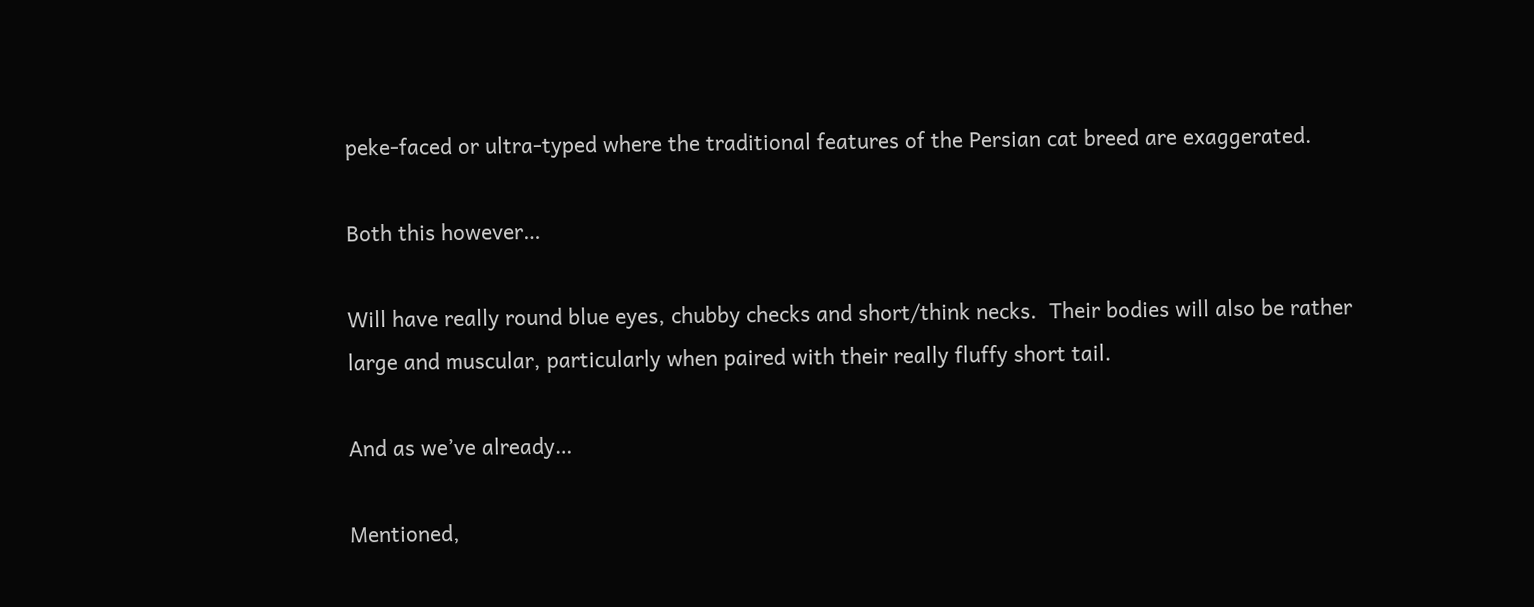peke-faced or ultra-typed where the traditional features of the Persian cat breed are exaggerated.

Both this however…

Will have really round blue eyes, chubby checks and short/think necks.  Their bodies will also be rather large and muscular, particularly when paired with their really fluffy short tail.

And as we’ve already…

Mentioned,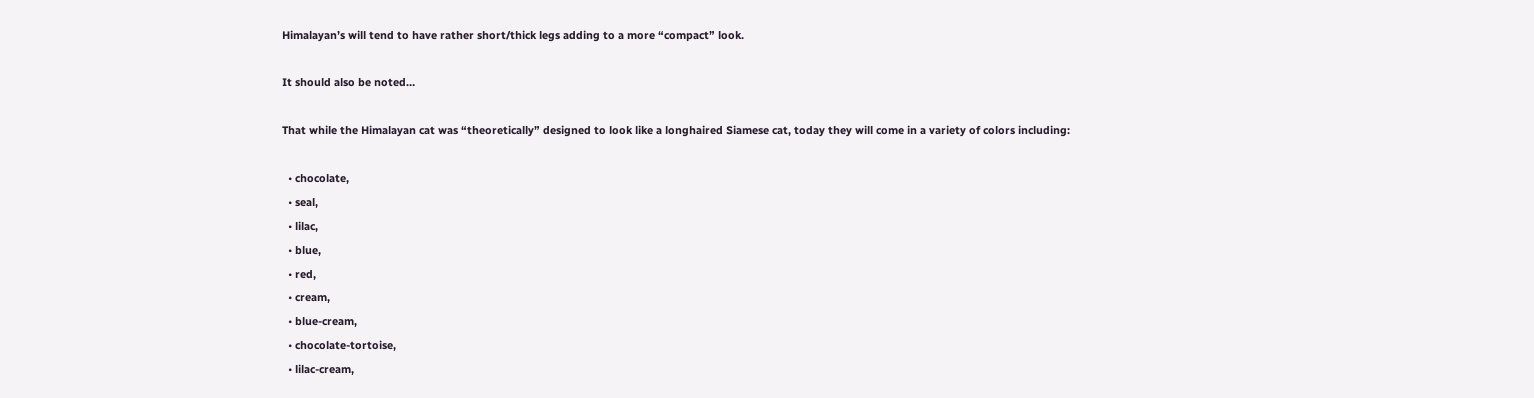Himalayan’s will tend to have rather short/thick legs adding to a more “compact” look.

It should also be noted…

That while the Himalayan cat was “theoretically” designed to look like a longhaired Siamese cat, today they will come in a variety of colors including:

  • chocolate,
  • seal,
  • lilac,
  • blue,
  • red,
  • cream,
  • blue-cream,
  • chocolate-tortoise,
  • lilac-cream,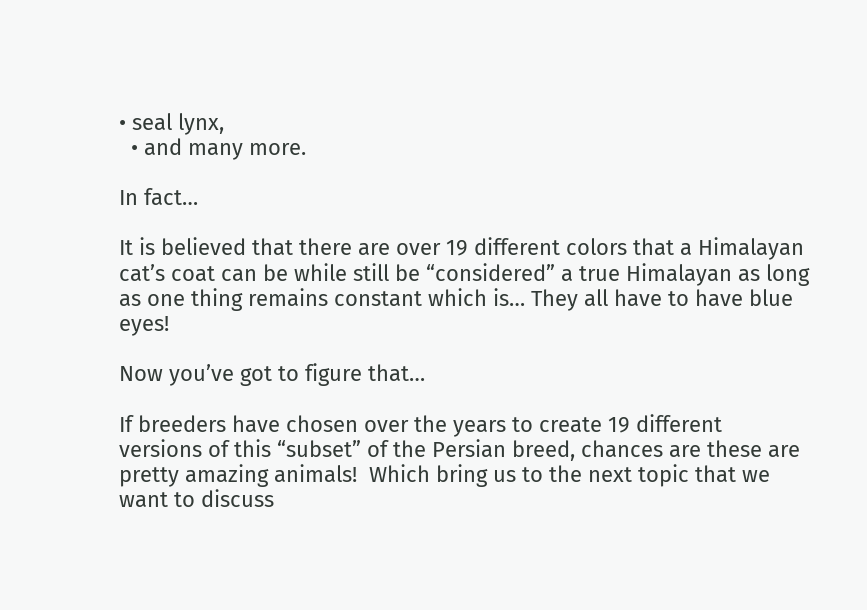• seal lynx,
  • and many more.

In fact…

It is believed that there are over 19 different colors that a Himalayan cat’s coat can be while still be “considered” a true Himalayan as long as one thing remains constant which is… They all have to have blue eyes!

Now you’ve got to figure that…

If breeders have chosen over the years to create 19 different versions of this “subset” of the Persian breed, chances are these are pretty amazing animals!  Which bring us to the next topic that we want to discuss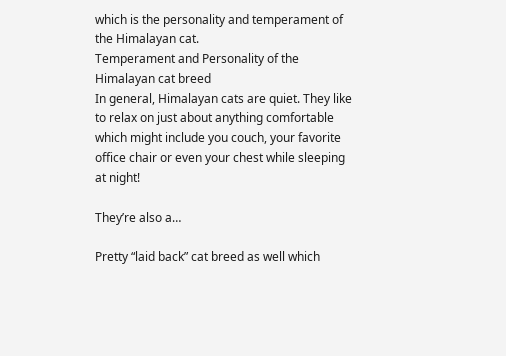which is the personality and temperament of the Himalayan cat.
Temperament and Personality of the Himalayan cat breed
In general, Himalayan cats are quiet. They like to relax on just about anything comfortable which might include you couch, your favorite office chair or even your chest while sleeping at night!

They’re also a…

Pretty “laid back” cat breed as well which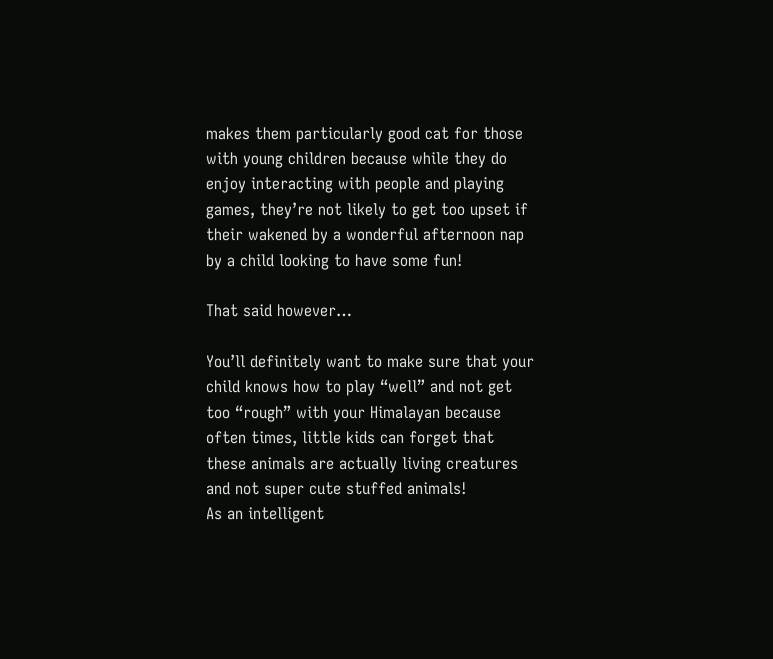makes them particularly good cat for those with young children because while they do enjoy interacting with people and playing games, they’re not likely to get too upset if their wakened by a wonderful afternoon nap by a child looking to have some fun!

That said however…

You’ll definitely want to make sure that your child knows how to play “well” and not get too “rough” with your Himalayan because often times, little kids can forget that these animals are actually living creatures and not super cute stuffed animals!
As an intelligent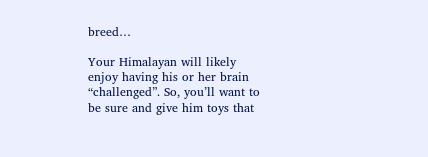breed…

Your Himalayan will likely enjoy having his or her brain “challenged”. So, you’ll want to be sure and give him toys that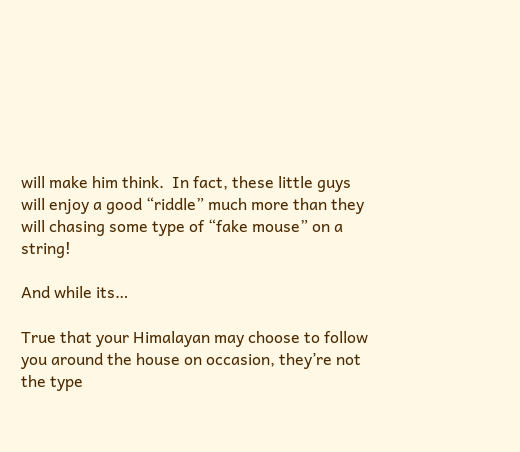will make him think.  In fact, these little guys will enjoy a good “riddle” much more than they will chasing some type of “fake mouse” on a string!

And while its…

True that your Himalayan may choose to follow you around the house on occasion, they’re not the type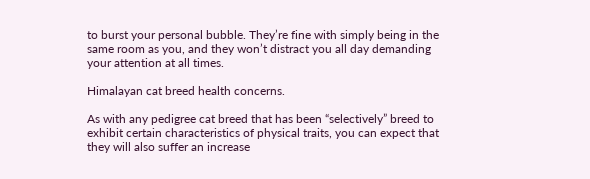to burst your personal bubble. They’re fine with simply being in the same room as you, and they won’t distract you all day demanding your attention at all times.

Himalayan cat breed health concerns.

As with any pedigree cat breed that has been “selectively” breed to exhibit certain characteristics of physical traits, you can expect that they will also suffer an increase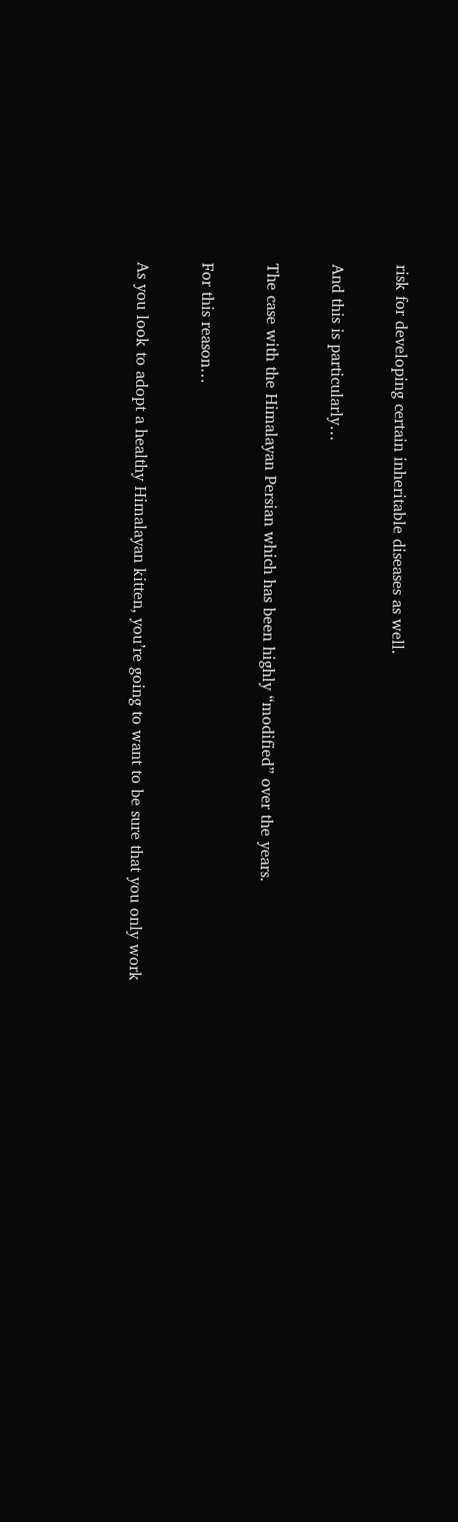risk for developing certain inheritable diseases as well.

And this is particularly…

The case with the Himalayan Persian which has been highly “modified” over the years.

For this reason…

As you look to adopt a healthy Himalayan kitten, you’re going to want to be sure that you only work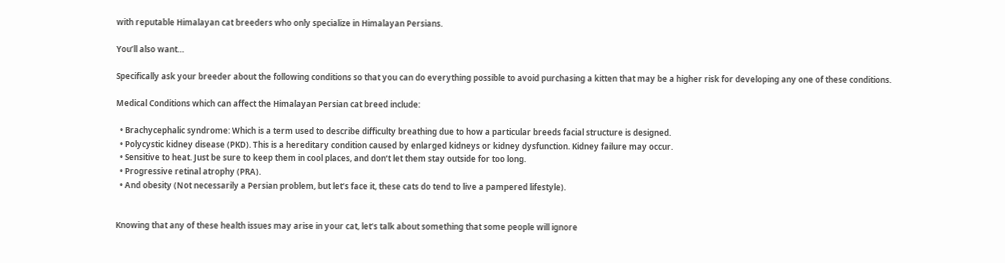with reputable Himalayan cat breeders who only specialize in Himalayan Persians.

You’ll also want…

Specifically ask your breeder about the following conditions so that you can do everything possible to avoid purchasing a kitten that may be a higher risk for developing any one of these conditions.

Medical Conditions which can affect the Himalayan Persian cat breed include:

  • Brachycephalic syndrome: Which is a term used to describe difficulty breathing due to how a particular breeds facial structure is designed.
  • Polycystic kidney disease (PKD). This is a hereditary condition caused by enlarged kidneys or kidney dysfunction. Kidney failure may occur.
  • Sensitive to heat. Just be sure to keep them in cool places, and don’t let them stay outside for too long.
  • Progressive retinal atrophy (PRA).
  • And obesity (Not necessarily a Persian problem, but let’s face it, these cats do tend to live a pampered lifestyle).


Knowing that any of these health issues may arise in your cat, let’s talk about something that some people will ignore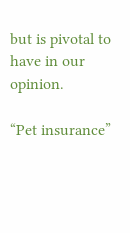but is pivotal to have in our opinion.

“Pet insurance”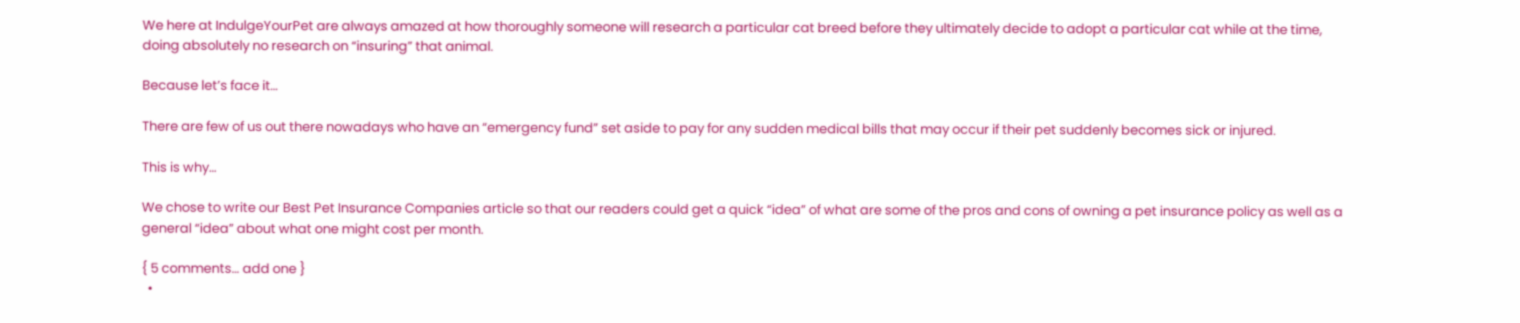We here at IndulgeYourPet are always amazed at how thoroughly someone will research a particular cat breed before they ultimately decide to adopt a particular cat while at the time, doing absolutely no research on “insuring” that animal.

Because let’s face it…

There are few of us out there nowadays who have an “emergency fund” set aside to pay for any sudden medical bills that may occur if their pet suddenly becomes sick or injured.

This is why…

We chose to write our Best Pet Insurance Companies article so that our readers could get a quick “idea” of what are some of the pros and cons of owning a pet insurance policy as well as a general “idea” about what one might cost per month.

{ 5 comments… add one }
  •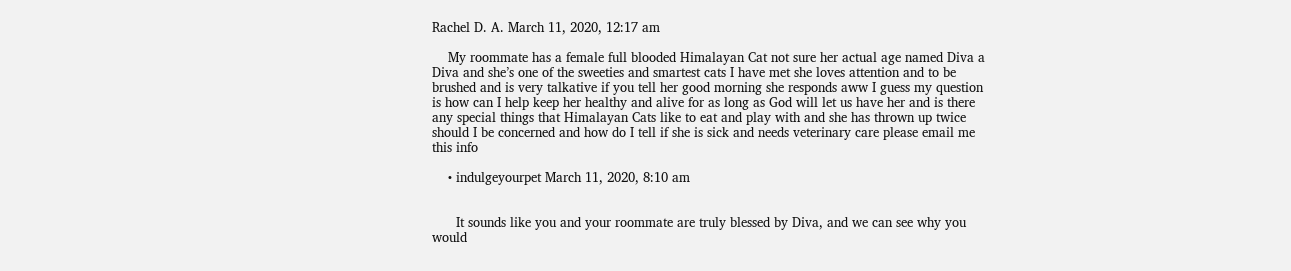Rachel D. A. March 11, 2020, 12:17 am

    My roommate has a female full blooded Himalayan Cat not sure her actual age named Diva a Diva and she’s one of the sweeties and smartest cats I have met she loves attention and to be brushed and is very talkative if you tell her good morning she responds aww I guess my question is how can I help keep her healthy and alive for as long as God will let us have her and is there any special things that Himalayan Cats like to eat and play with and she has thrown up twice should I be concerned and how do I tell if she is sick and needs veterinary care please email me this info

    • indulgeyourpet March 11, 2020, 8:10 am


      It sounds like you and your roommate are truly blessed by Diva, and we can see why you would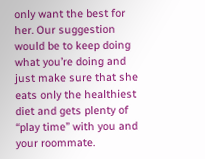only want the best for her. Our suggestion would be to keep doing what you’re doing and just make sure that she eats only the healthiest diet and gets plenty of “play time” with you and your roommate.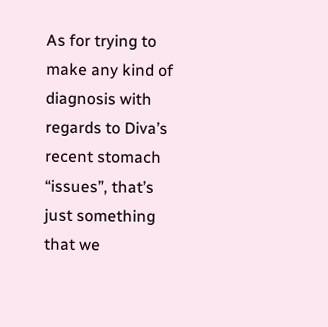As for trying to make any kind of diagnosis with regards to Diva’s recent stomach “issues”, that’s just something that we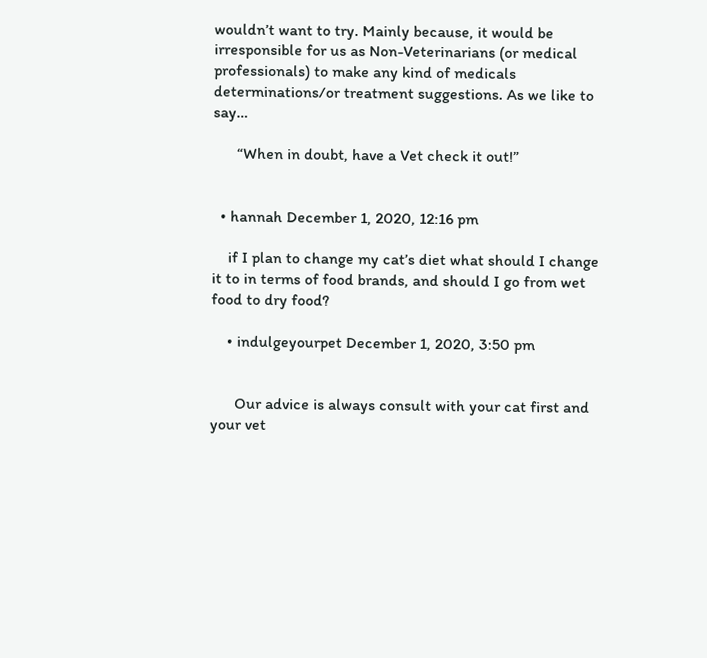wouldn’t want to try. Mainly because, it would be irresponsible for us as Non-Veterinarians (or medical professionals) to make any kind of medicals determinations/or treatment suggestions. As we like to say…

      “When in doubt, have a Vet check it out!”


  • hannah December 1, 2020, 12:16 pm

    if I plan to change my cat’s diet what should I change it to in terms of food brands, and should I go from wet food to dry food?

    • indulgeyourpet December 1, 2020, 3:50 pm


      Our advice is always consult with your cat first and your vet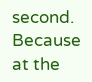second. Because at the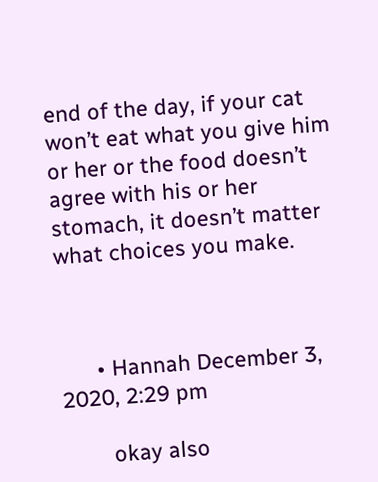end of the day, if your cat won’t eat what you give him or her or the food doesn’t agree with his or her stomach, it doesn’t matter what choices you make.



      • Hannah December 3, 2020, 2:29 pm

        okay also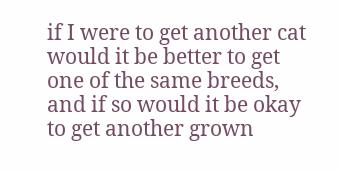if I were to get another cat would it be better to get one of the same breeds, and if so would it be okay to get another grown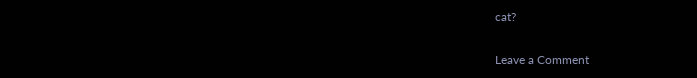cat?

Leave a Comment